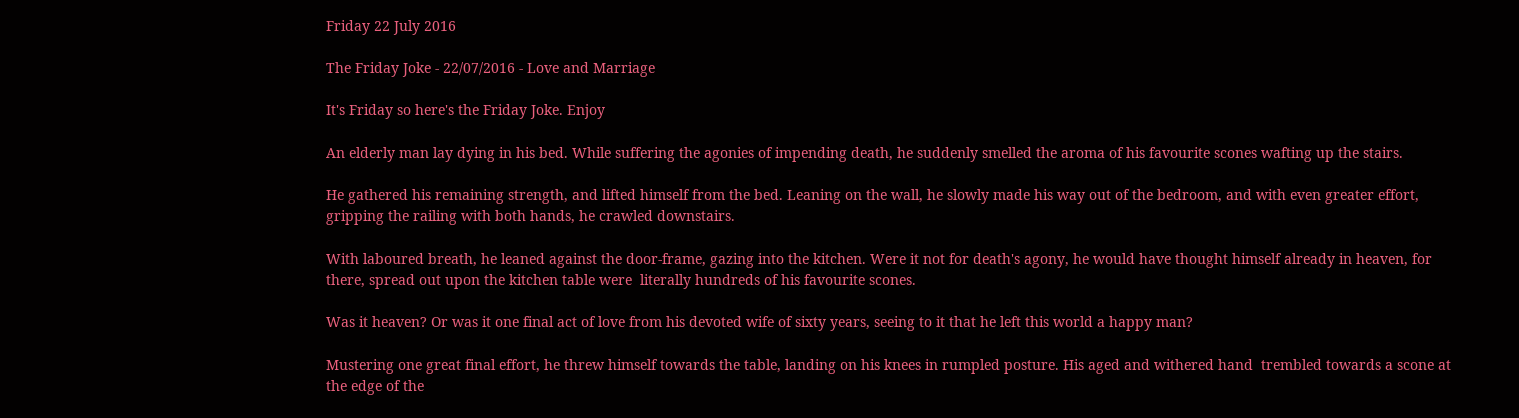Friday 22 July 2016

The Friday Joke - 22/07/2016 - Love and Marriage

It's Friday so here's the Friday Joke. Enjoy

An elderly man lay dying in his bed. While suffering the agonies of impending death, he suddenly smelled the aroma of his favourite scones wafting up the stairs.

He gathered his remaining strength, and lifted himself from the bed. Leaning on the wall, he slowly made his way out of the bedroom, and with even greater effort, gripping the railing with both hands, he crawled downstairs.

With laboured breath, he leaned against the door-frame, gazing into the kitchen. Were it not for death's agony, he would have thought himself already in heaven, for there, spread out upon the kitchen table were  literally hundreds of his favourite scones.

Was it heaven? Or was it one final act of love from his devoted wife of sixty years, seeing to it that he left this world a happy man?

Mustering one great final effort, he threw himself towards the table, landing on his knees in rumpled posture. His aged and withered hand  trembled towards a scone at the edge of the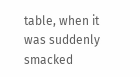table, when it was suddenly  smacked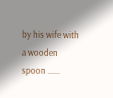by his wife with a wooden spoon ......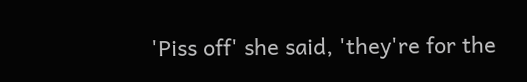'Piss off' she said, 'they're for the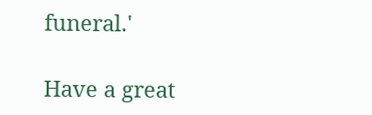funeral.'

Have a great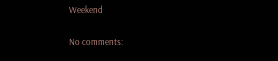Weekend

No comments: